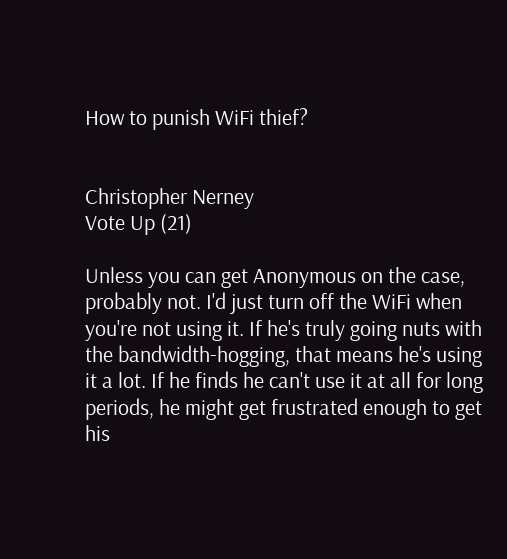How to punish WiFi thief?


Christopher Nerney
Vote Up (21)

Unless you can get Anonymous on the case, probably not. I'd just turn off the WiFi when you're not using it. If he's truly going nuts with the bandwidth-hogging, that means he's using it a lot. If he finds he can't use it at all for long periods, he might get frustrated enough to get his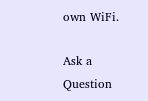own WiFi.

Ask a Question